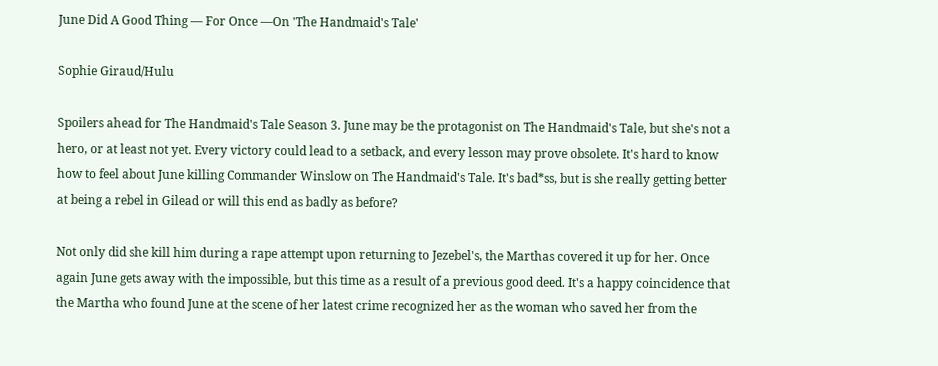June Did A Good Thing — For Once —On 'The Handmaid's Tale'

Sophie Giraud/Hulu

Spoilers ahead for The Handmaid's Tale Season 3. June may be the protagonist on The Handmaid's Tale, but she's not a hero, or at least not yet. Every victory could lead to a setback, and every lesson may prove obsolete. It's hard to know how to feel about June killing Commander Winslow on The Handmaid's Tale. It's bad*ss, but is she really getting better at being a rebel in Gilead or will this end as badly as before?

Not only did she kill him during a rape attempt upon returning to Jezebel's, the Marthas covered it up for her. Once again June gets away with the impossible, but this time as a result of a previous good deed. It's a happy coincidence that the Martha who found June at the scene of her latest crime recognized her as the woman who saved her from the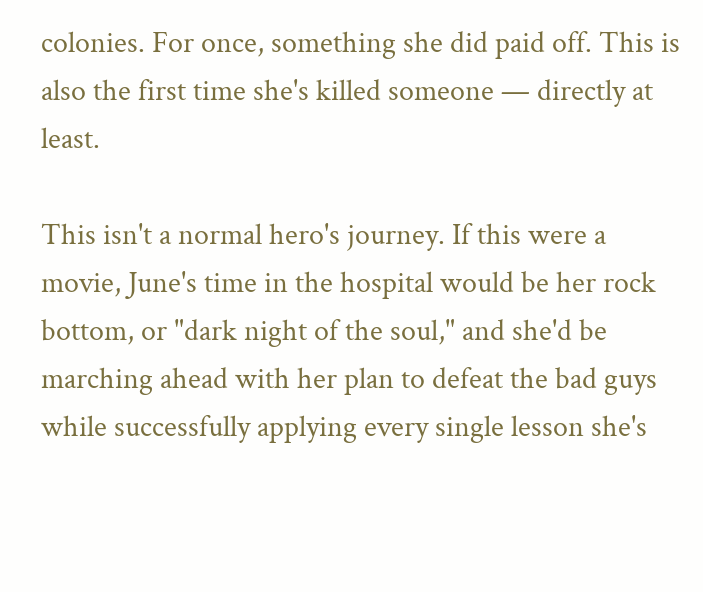colonies. For once, something she did paid off. This is also the first time she's killed someone — directly at least.

This isn't a normal hero's journey. If this were a movie, June's time in the hospital would be her rock bottom, or "dark night of the soul," and she'd be marching ahead with her plan to defeat the bad guys while successfully applying every single lesson she's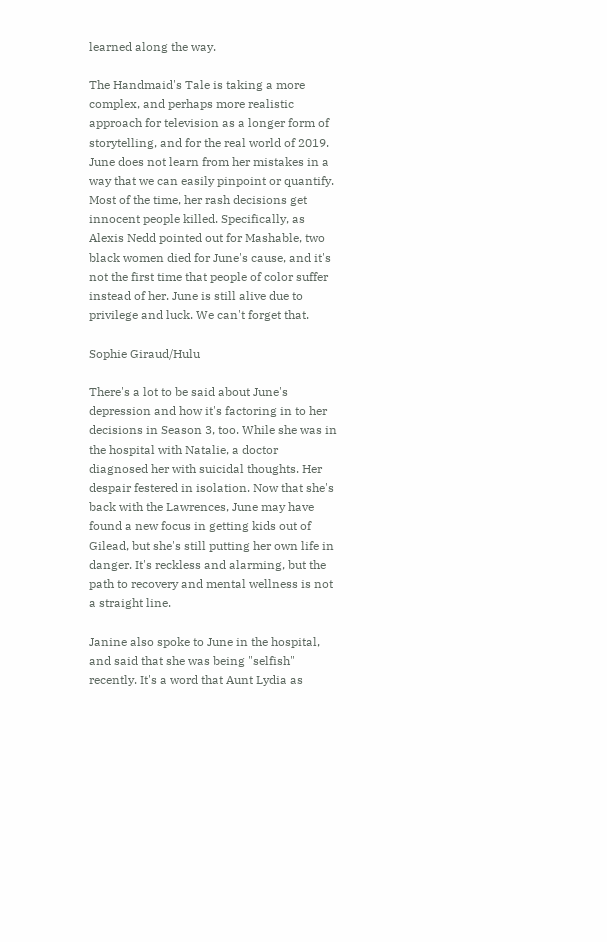learned along the way.

The Handmaid's Tale is taking a more complex, and perhaps more realistic approach for television as a longer form of storytelling, and for the real world of 2019. June does not learn from her mistakes in a way that we can easily pinpoint or quantify. Most of the time, her rash decisions get innocent people killed. Specifically, as Alexis Nedd pointed out for Mashable, two black women died for June's cause, and it's not the first time that people of color suffer instead of her. June is still alive due to privilege and luck. We can't forget that.

Sophie Giraud/Hulu

There's a lot to be said about June's depression and how it's factoring in to her decisions in Season 3, too. While she was in the hospital with Natalie, a doctor diagnosed her with suicidal thoughts. Her despair festered in isolation. Now that she's back with the Lawrences, June may have found a new focus in getting kids out of Gilead, but she's still putting her own life in danger. It's reckless and alarming, but the path to recovery and mental wellness is not a straight line.

Janine also spoke to June in the hospital, and said that she was being "selfish" recently. It's a word that Aunt Lydia as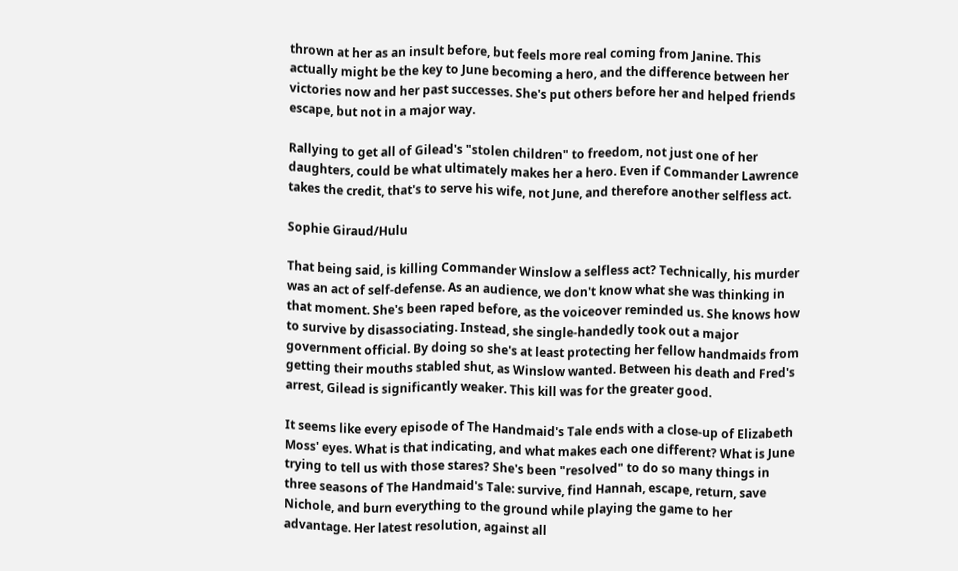thrown at her as an insult before, but feels more real coming from Janine. This actually might be the key to June becoming a hero, and the difference between her victories now and her past successes. She's put others before her and helped friends escape, but not in a major way.

Rallying to get all of Gilead's "stolen children" to freedom, not just one of her daughters, could be what ultimately makes her a hero. Even if Commander Lawrence takes the credit, that's to serve his wife, not June, and therefore another selfless act.

Sophie Giraud/Hulu

That being said, is killing Commander Winslow a selfless act? Technically, his murder was an act of self-defense. As an audience, we don't know what she was thinking in that moment. She's been raped before, as the voiceover reminded us. She knows how to survive by disassociating. Instead, she single-handedly took out a major government official. By doing so she's at least protecting her fellow handmaids from getting their mouths stabled shut, as Winslow wanted. Between his death and Fred's arrest, Gilead is significantly weaker. This kill was for the greater good.

It seems like every episode of The Handmaid's Tale ends with a close-up of Elizabeth Moss' eyes. What is that indicating, and what makes each one different? What is June trying to tell us with those stares? She's been "resolved" to do so many things in three seasons of The Handmaid's Tale: survive, find Hannah, escape, return, save Nichole, and burn everything to the ground while playing the game to her advantage. Her latest resolution, against all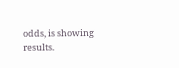odds, is showing results.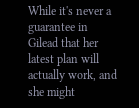While it's never a guarantee in Gilead that her latest plan will actually work, and she might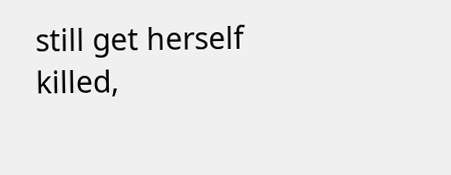still get herself killed,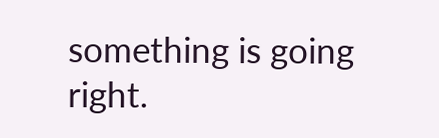something is going right.